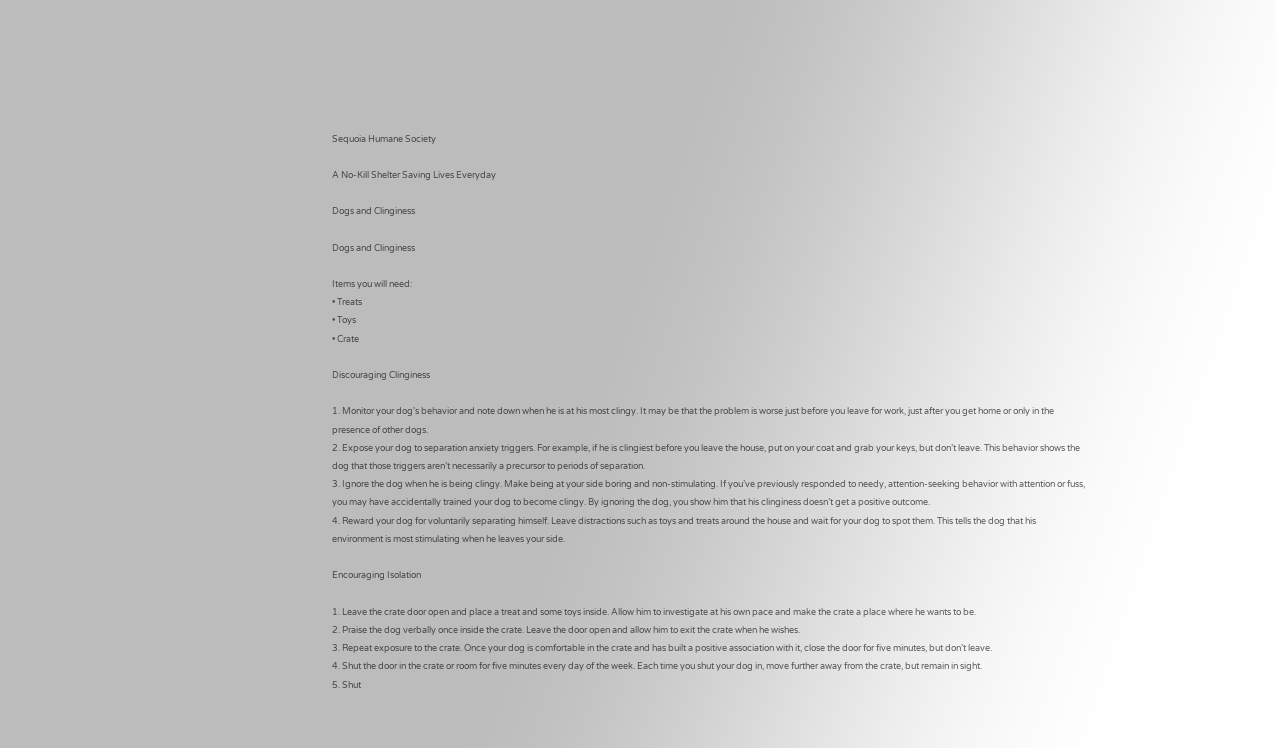Sequoia Humane Society

A No-Kill Shelter Saving Lives Everyday

Dogs and Clinginess

Dogs and Clinginess

Items you will need:
• Treats
• Toys
• Crate

Discouraging Clinginess

1. Monitor your dog’s behavior and note down when he is at his most clingy. It may be that the problem is worse just before you leave for work, just after you get home or only in the presence of other dogs.
2. Expose your dog to separation anxiety triggers. For example, if he is clingiest before you leave the house, put on your coat and grab your keys, but don’t leave. This behavior shows the dog that those triggers aren’t necessarily a precursor to periods of separation.
3. Ignore the dog when he is being clingy. Make being at your side boring and non-stimulating. If you’ve previously responded to needy, attention-seeking behavior with attention or fuss, you may have accidentally trained your dog to become clingy. By ignoring the dog, you show him that his clinginess doesn’t get a positive outcome.
4. Reward your dog for voluntarily separating himself. Leave distractions such as toys and treats around the house and wait for your dog to spot them. This tells the dog that his environment is most stimulating when he leaves your side.

Encouraging Isolation

1. Leave the crate door open and place a treat and some toys inside. Allow him to investigate at his own pace and make the crate a place where he wants to be.
2. Praise the dog verbally once inside the crate. Leave the door open and allow him to exit the crate when he wishes.
3. Repeat exposure to the crate. Once your dog is comfortable in the crate and has built a positive association with it, close the door for five minutes, but don’t leave.
4. Shut the door in the crate or room for five minutes every day of the week. Each time you shut your dog in, move further away from the crate, but remain in sight.
5. Shut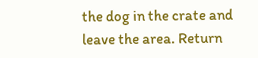the dog in the crate and leave the area. Return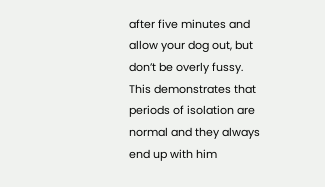after five minutes and allow your dog out, but don’t be overly fussy. This demonstrates that periods of isolation are normal and they always end up with him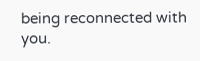being reconnected with you.